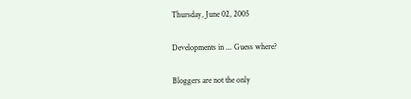Thursday, June 02, 2005

Developments in ... Guess where?

Bloggers are not the only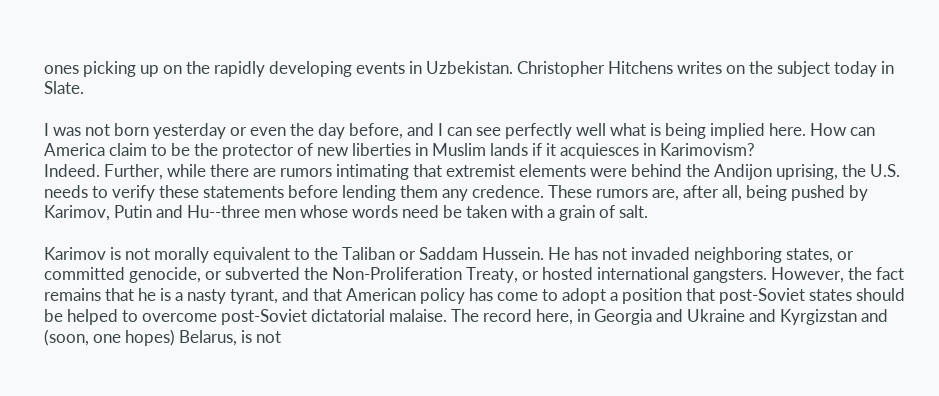ones picking up on the rapidly developing events in Uzbekistan. Christopher Hitchens writes on the subject today in Slate.

I was not born yesterday or even the day before, and I can see perfectly well what is being implied here. How can America claim to be the protector of new liberties in Muslim lands if it acquiesces in Karimovism?
Indeed. Further, while there are rumors intimating that extremist elements were behind the Andijon uprising, the U.S. needs to verify these statements before lending them any credence. These rumors are, after all, being pushed by Karimov, Putin and Hu--three men whose words need be taken with a grain of salt.

Karimov is not morally equivalent to the Taliban or Saddam Hussein. He has not invaded neighboring states, or committed genocide, or subverted the Non-Proliferation Treaty, or hosted international gangsters. However, the fact remains that he is a nasty tyrant, and that American policy has come to adopt a position that post-Soviet states should be helped to overcome post-Soviet dictatorial malaise. The record here, in Georgia and Ukraine and Kyrgizstan and (soon, one hopes) Belarus, is not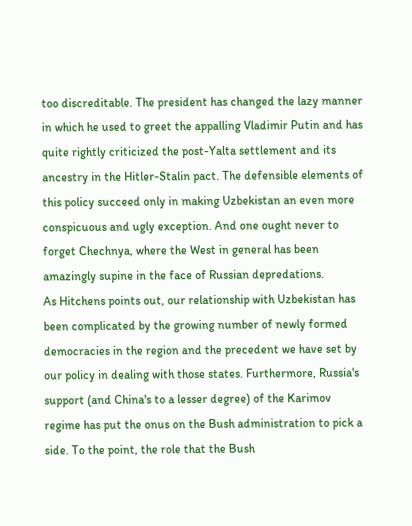too discreditable. The president has changed the lazy manner in which he used to greet the appalling Vladimir Putin and has quite rightly criticized the post-Yalta settlement and its ancestry in the Hitler-Stalin pact. The defensible elements of this policy succeed only in making Uzbekistan an even more conspicuous and ugly exception. And one ought never to forget Chechnya, where the West in general has been amazingly supine in the face of Russian depredations.
As Hitchens points out, our relationship with Uzbekistan has been complicated by the growing number of newly formed democracies in the region and the precedent we have set by our policy in dealing with those states. Furthermore, Russia's support (and China's to a lesser degree) of the Karimov regime has put the onus on the Bush administration to pick a side. To the point, the role that the Bush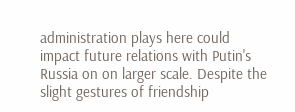administration plays here could impact future relations with Putin's Russia on on larger scale. Despite the slight gestures of friendship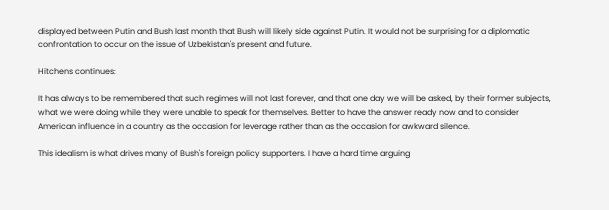displayed between Putin and Bush last month that Bush will likely side against Putin. It would not be surprising for a diplomatic confrontation to occur on the issue of Uzbekistan's present and future.

Hitchens continues:

It has always to be remembered that such regimes will not last forever, and that one day we will be asked, by their former subjects, what we were doing while they were unable to speak for themselves. Better to have the answer ready now and to consider American influence in a country as the occasion for leverage rather than as the occasion for awkward silence.

This idealism is what drives many of Bush's foreign policy supporters. I have a hard time arguing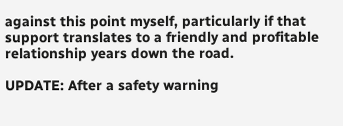against this point myself, particularly if that support translates to a friendly and profitable relationship years down the road.

UPDATE: After a safety warning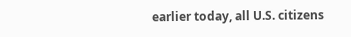earlier today, all U.S. citizens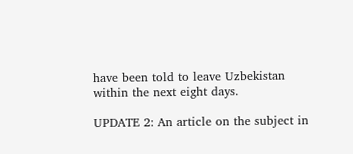have been told to leave Uzbekistan within the next eight days.

UPDATE 2: An article on the subject in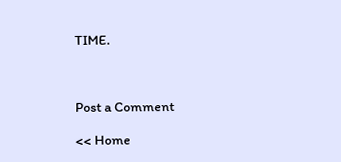TIME.



Post a Comment

<< Home